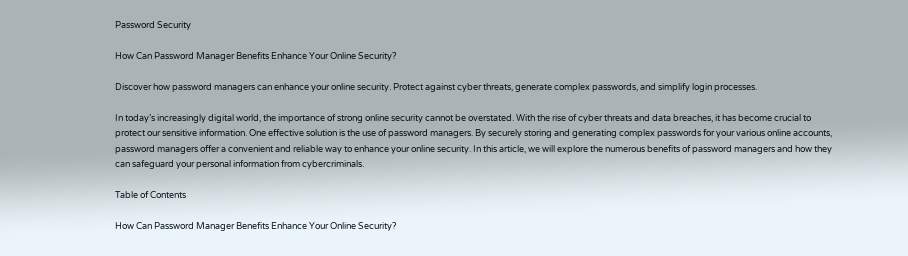Password Security

How Can Password Manager Benefits Enhance Your Online Security?

Discover how password managers can enhance your online security. Protect against cyber threats, generate complex passwords, and simplify login processes.

In today’s increasingly digital world, the importance of strong online security cannot be overstated. With the rise of cyber threats and data breaches, it has become crucial to protect our sensitive information. One effective solution is the use of password managers. By securely storing and generating complex passwords for your various online accounts, password managers offer a convenient and reliable way to enhance your online security. In this article, we will explore the numerous benefits of password managers and how they can safeguard your personal information from cybercriminals.

Table of Contents

How Can Password Manager Benefits Enhance Your Online Security?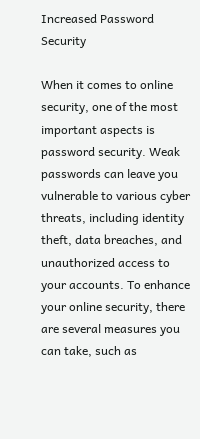Increased Password Security

When it comes to online security, one of the most important aspects is password security. Weak passwords can leave you vulnerable to various cyber threats, including identity theft, data breaches, and unauthorized access to your accounts. To enhance your online security, there are several measures you can take, such as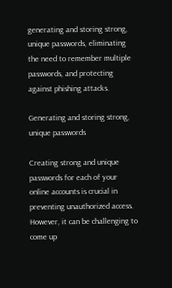generating and storing strong, unique passwords, eliminating the need to remember multiple passwords, and protecting against phishing attacks.

Generating and storing strong, unique passwords

Creating strong and unique passwords for each of your online accounts is crucial in preventing unauthorized access. However, it can be challenging to come up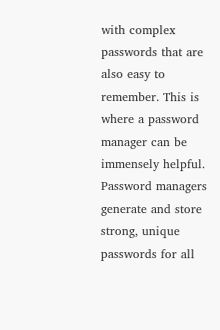with complex passwords that are also easy to remember. This is where a password manager can be immensely helpful. Password managers generate and store strong, unique passwords for all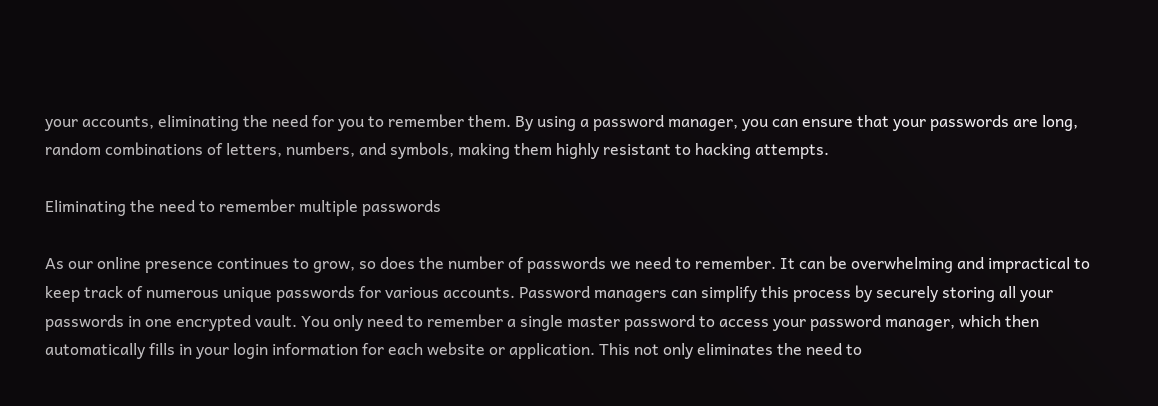your accounts, eliminating the need for you to remember them. By using a password manager, you can ensure that your passwords are long, random combinations of letters, numbers, and symbols, making them highly resistant to hacking attempts.

Eliminating the need to remember multiple passwords

As our online presence continues to grow, so does the number of passwords we need to remember. It can be overwhelming and impractical to keep track of numerous unique passwords for various accounts. Password managers can simplify this process by securely storing all your passwords in one encrypted vault. You only need to remember a single master password to access your password manager, which then automatically fills in your login information for each website or application. This not only eliminates the need to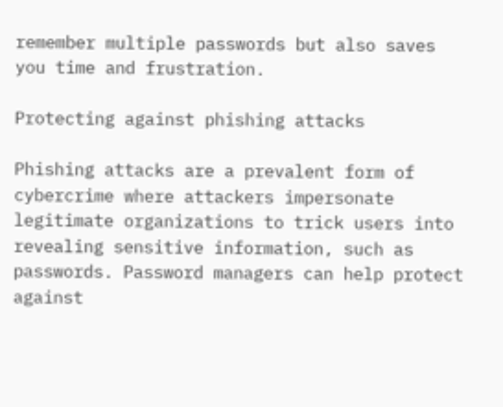remember multiple passwords but also saves you time and frustration.

Protecting against phishing attacks

Phishing attacks are a prevalent form of cybercrime where attackers impersonate legitimate organizations to trick users into revealing sensitive information, such as passwords. Password managers can help protect against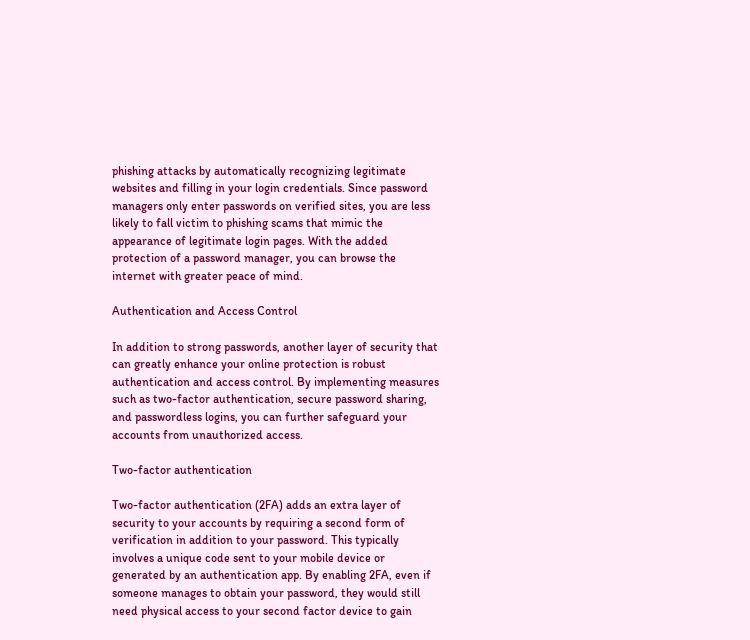phishing attacks by automatically recognizing legitimate websites and filling in your login credentials. Since password managers only enter passwords on verified sites, you are less likely to fall victim to phishing scams that mimic the appearance of legitimate login pages. With the added protection of a password manager, you can browse the internet with greater peace of mind.

Authentication and Access Control

In addition to strong passwords, another layer of security that can greatly enhance your online protection is robust authentication and access control. By implementing measures such as two-factor authentication, secure password sharing, and passwordless logins, you can further safeguard your accounts from unauthorized access.

Two-factor authentication

Two-factor authentication (2FA) adds an extra layer of security to your accounts by requiring a second form of verification in addition to your password. This typically involves a unique code sent to your mobile device or generated by an authentication app. By enabling 2FA, even if someone manages to obtain your password, they would still need physical access to your second factor device to gain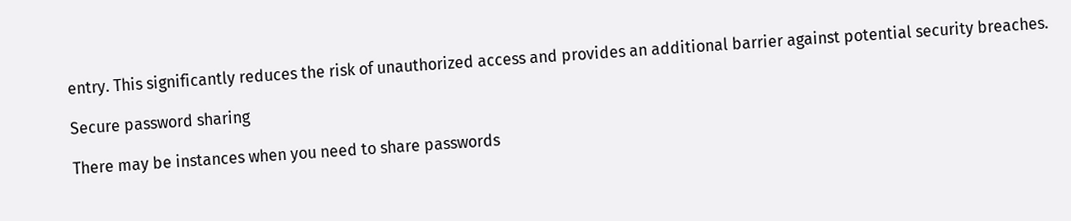entry. This significantly reduces the risk of unauthorized access and provides an additional barrier against potential security breaches.

Secure password sharing

There may be instances when you need to share passwords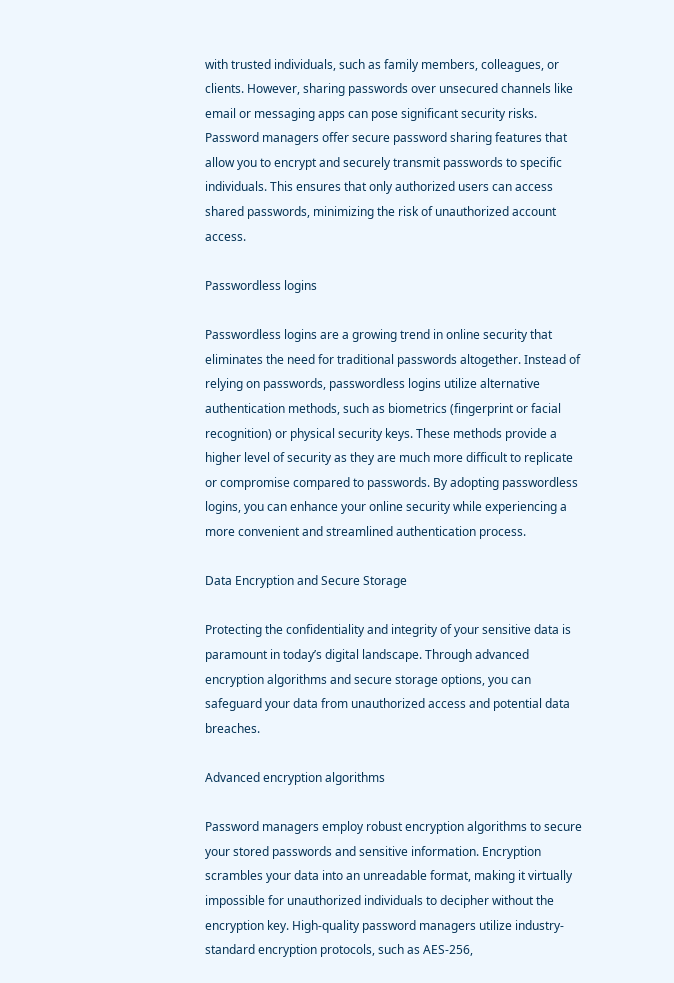with trusted individuals, such as family members, colleagues, or clients. However, sharing passwords over unsecured channels like email or messaging apps can pose significant security risks. Password managers offer secure password sharing features that allow you to encrypt and securely transmit passwords to specific individuals. This ensures that only authorized users can access shared passwords, minimizing the risk of unauthorized account access.

Passwordless logins

Passwordless logins are a growing trend in online security that eliminates the need for traditional passwords altogether. Instead of relying on passwords, passwordless logins utilize alternative authentication methods, such as biometrics (fingerprint or facial recognition) or physical security keys. These methods provide a higher level of security as they are much more difficult to replicate or compromise compared to passwords. By adopting passwordless logins, you can enhance your online security while experiencing a more convenient and streamlined authentication process.

Data Encryption and Secure Storage

Protecting the confidentiality and integrity of your sensitive data is paramount in today’s digital landscape. Through advanced encryption algorithms and secure storage options, you can safeguard your data from unauthorized access and potential data breaches.

Advanced encryption algorithms

Password managers employ robust encryption algorithms to secure your stored passwords and sensitive information. Encryption scrambles your data into an unreadable format, making it virtually impossible for unauthorized individuals to decipher without the encryption key. High-quality password managers utilize industry-standard encryption protocols, such as AES-256,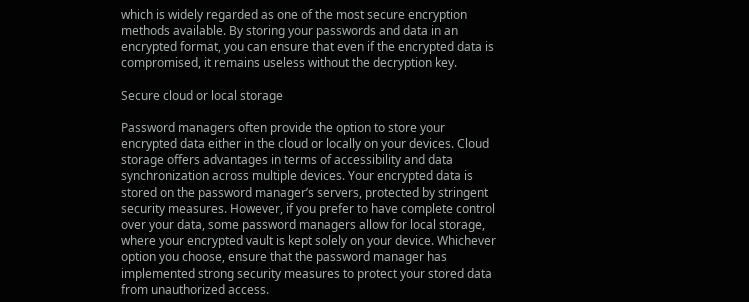which is widely regarded as one of the most secure encryption methods available. By storing your passwords and data in an encrypted format, you can ensure that even if the encrypted data is compromised, it remains useless without the decryption key.

Secure cloud or local storage

Password managers often provide the option to store your encrypted data either in the cloud or locally on your devices. Cloud storage offers advantages in terms of accessibility and data synchronization across multiple devices. Your encrypted data is stored on the password manager’s servers, protected by stringent security measures. However, if you prefer to have complete control over your data, some password managers allow for local storage, where your encrypted vault is kept solely on your device. Whichever option you choose, ensure that the password manager has implemented strong security measures to protect your stored data from unauthorized access.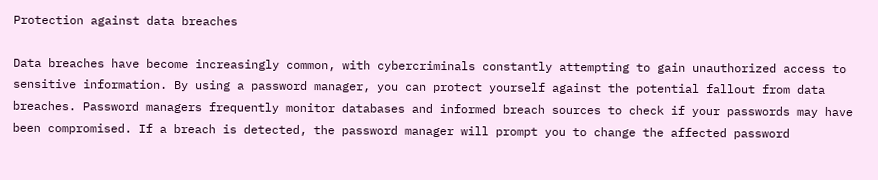Protection against data breaches

Data breaches have become increasingly common, with cybercriminals constantly attempting to gain unauthorized access to sensitive information. By using a password manager, you can protect yourself against the potential fallout from data breaches. Password managers frequently monitor databases and informed breach sources to check if your passwords may have been compromised. If a breach is detected, the password manager will prompt you to change the affected password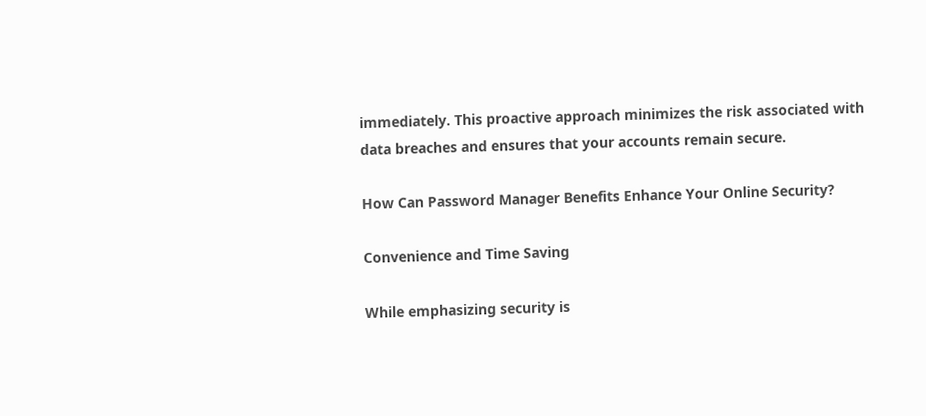immediately. This proactive approach minimizes the risk associated with data breaches and ensures that your accounts remain secure.

How Can Password Manager Benefits Enhance Your Online Security?

Convenience and Time Saving

While emphasizing security is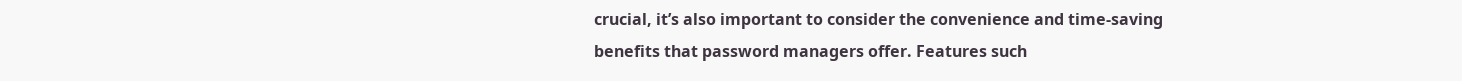crucial, it’s also important to consider the convenience and time-saving benefits that password managers offer. Features such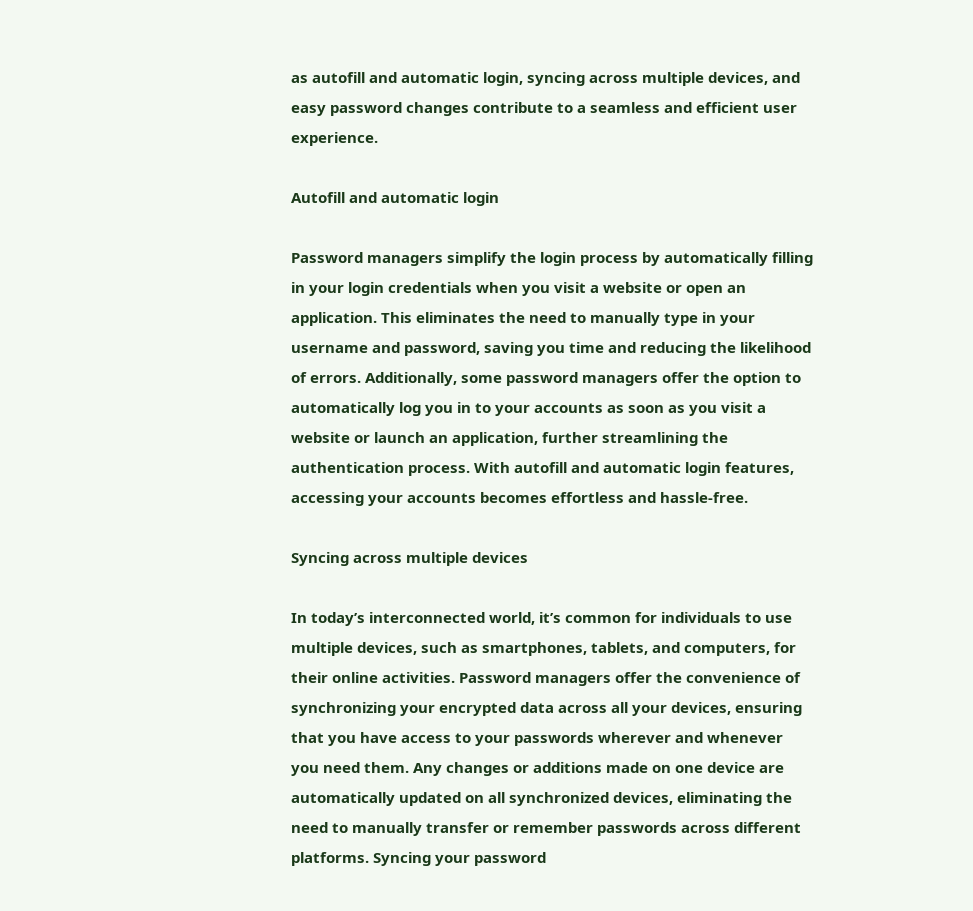as autofill and automatic login, syncing across multiple devices, and easy password changes contribute to a seamless and efficient user experience.

Autofill and automatic login

Password managers simplify the login process by automatically filling in your login credentials when you visit a website or open an application. This eliminates the need to manually type in your username and password, saving you time and reducing the likelihood of errors. Additionally, some password managers offer the option to automatically log you in to your accounts as soon as you visit a website or launch an application, further streamlining the authentication process. With autofill and automatic login features, accessing your accounts becomes effortless and hassle-free.

Syncing across multiple devices

In today’s interconnected world, it’s common for individuals to use multiple devices, such as smartphones, tablets, and computers, for their online activities. Password managers offer the convenience of synchronizing your encrypted data across all your devices, ensuring that you have access to your passwords wherever and whenever you need them. Any changes or additions made on one device are automatically updated on all synchronized devices, eliminating the need to manually transfer or remember passwords across different platforms. Syncing your password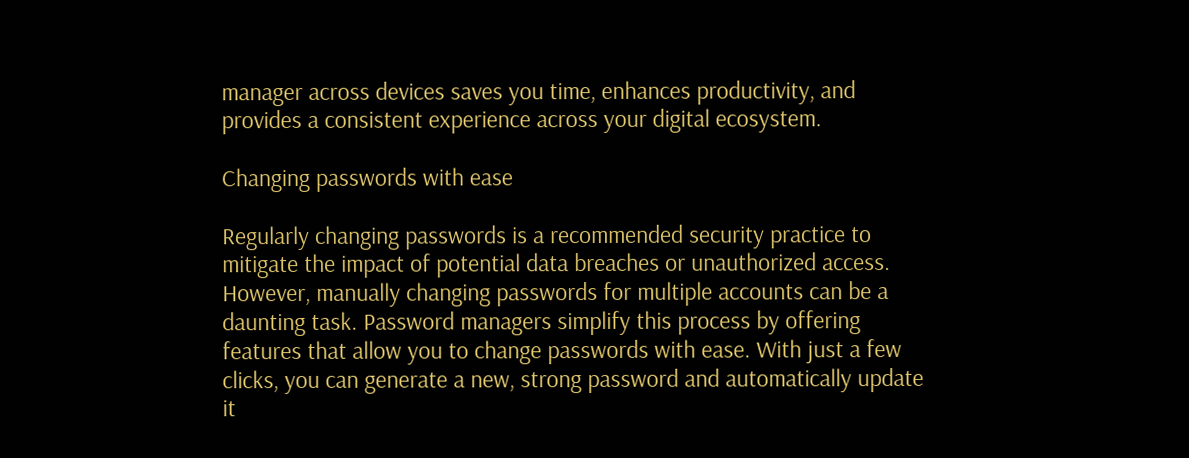manager across devices saves you time, enhances productivity, and provides a consistent experience across your digital ecosystem.

Changing passwords with ease

Regularly changing passwords is a recommended security practice to mitigate the impact of potential data breaches or unauthorized access. However, manually changing passwords for multiple accounts can be a daunting task. Password managers simplify this process by offering features that allow you to change passwords with ease. With just a few clicks, you can generate a new, strong password and automatically update it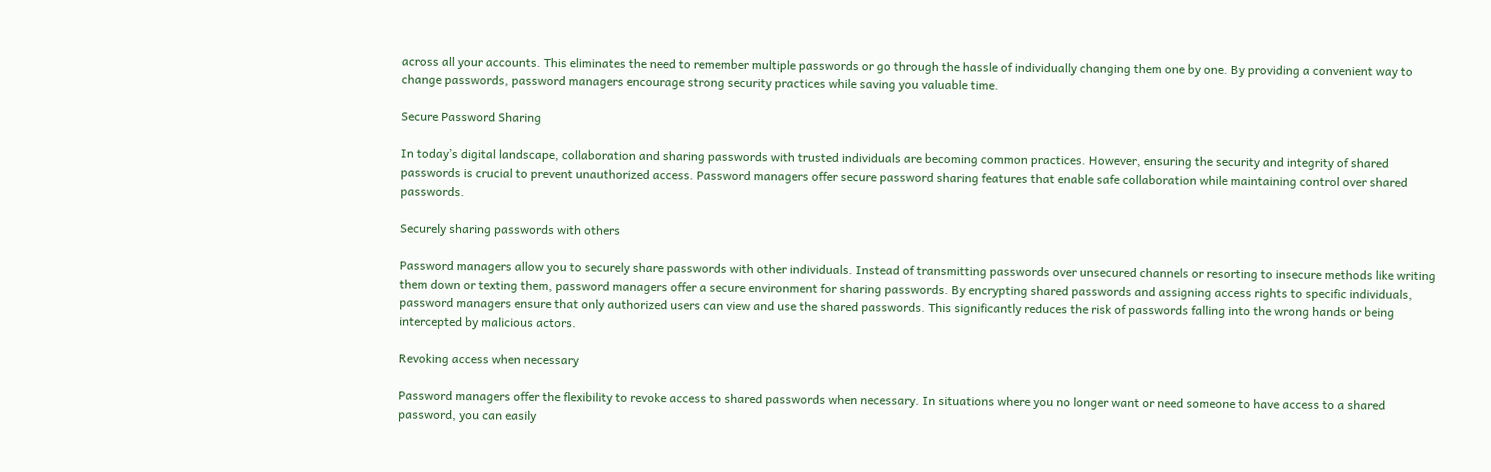across all your accounts. This eliminates the need to remember multiple passwords or go through the hassle of individually changing them one by one. By providing a convenient way to change passwords, password managers encourage strong security practices while saving you valuable time.

Secure Password Sharing

In today’s digital landscape, collaboration and sharing passwords with trusted individuals are becoming common practices. However, ensuring the security and integrity of shared passwords is crucial to prevent unauthorized access. Password managers offer secure password sharing features that enable safe collaboration while maintaining control over shared passwords.

Securely sharing passwords with others

Password managers allow you to securely share passwords with other individuals. Instead of transmitting passwords over unsecured channels or resorting to insecure methods like writing them down or texting them, password managers offer a secure environment for sharing passwords. By encrypting shared passwords and assigning access rights to specific individuals, password managers ensure that only authorized users can view and use the shared passwords. This significantly reduces the risk of passwords falling into the wrong hands or being intercepted by malicious actors.

Revoking access when necessary

Password managers offer the flexibility to revoke access to shared passwords when necessary. In situations where you no longer want or need someone to have access to a shared password, you can easily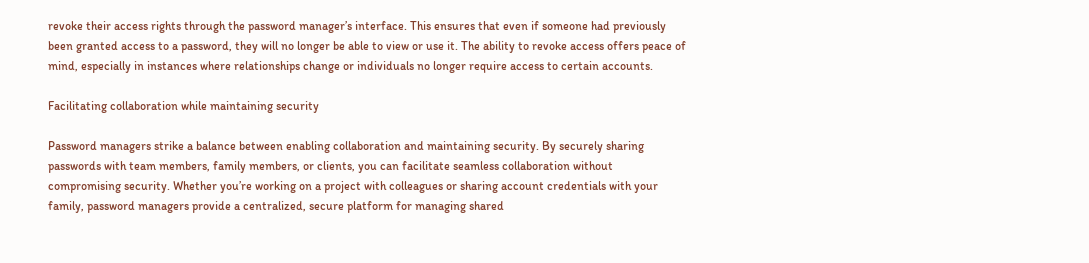revoke their access rights through the password manager’s interface. This ensures that even if someone had previously been granted access to a password, they will no longer be able to view or use it. The ability to revoke access offers peace of mind, especially in instances where relationships change or individuals no longer require access to certain accounts.

Facilitating collaboration while maintaining security

Password managers strike a balance between enabling collaboration and maintaining security. By securely sharing passwords with team members, family members, or clients, you can facilitate seamless collaboration without compromising security. Whether you’re working on a project with colleagues or sharing account credentials with your family, password managers provide a centralized, secure platform for managing shared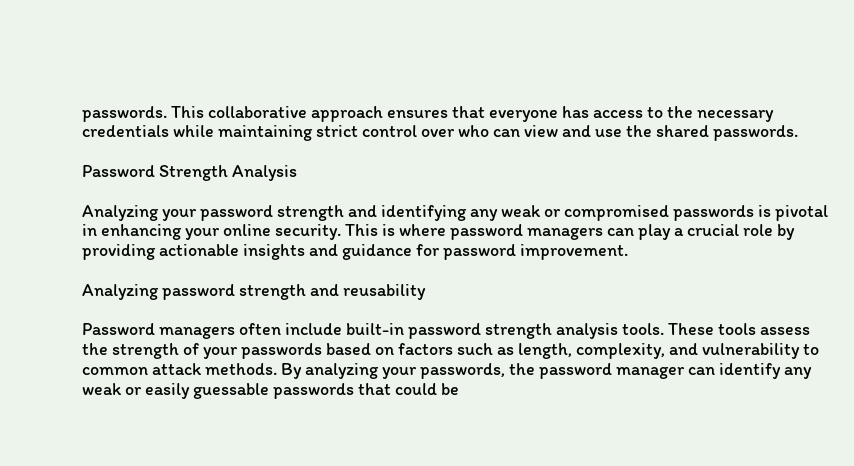passwords. This collaborative approach ensures that everyone has access to the necessary credentials while maintaining strict control over who can view and use the shared passwords.

Password Strength Analysis

Analyzing your password strength and identifying any weak or compromised passwords is pivotal in enhancing your online security. This is where password managers can play a crucial role by providing actionable insights and guidance for password improvement.

Analyzing password strength and reusability

Password managers often include built-in password strength analysis tools. These tools assess the strength of your passwords based on factors such as length, complexity, and vulnerability to common attack methods. By analyzing your passwords, the password manager can identify any weak or easily guessable passwords that could be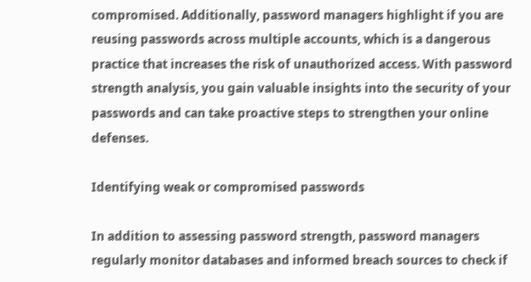compromised. Additionally, password managers highlight if you are reusing passwords across multiple accounts, which is a dangerous practice that increases the risk of unauthorized access. With password strength analysis, you gain valuable insights into the security of your passwords and can take proactive steps to strengthen your online defenses.

Identifying weak or compromised passwords

In addition to assessing password strength, password managers regularly monitor databases and informed breach sources to check if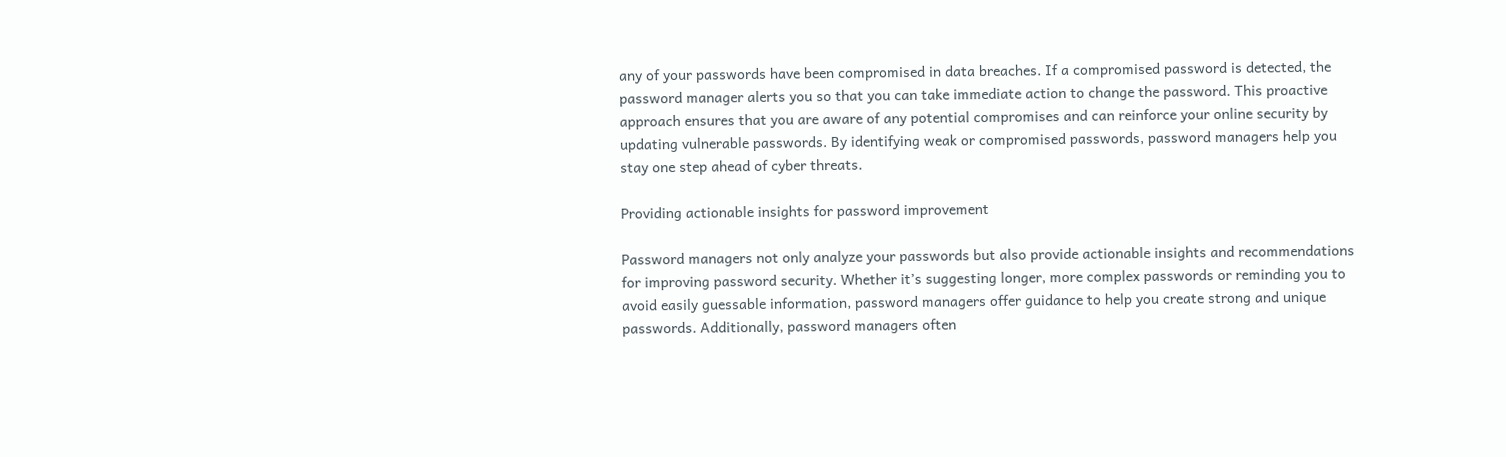any of your passwords have been compromised in data breaches. If a compromised password is detected, the password manager alerts you so that you can take immediate action to change the password. This proactive approach ensures that you are aware of any potential compromises and can reinforce your online security by updating vulnerable passwords. By identifying weak or compromised passwords, password managers help you stay one step ahead of cyber threats.

Providing actionable insights for password improvement

Password managers not only analyze your passwords but also provide actionable insights and recommendations for improving password security. Whether it’s suggesting longer, more complex passwords or reminding you to avoid easily guessable information, password managers offer guidance to help you create strong and unique passwords. Additionally, password managers often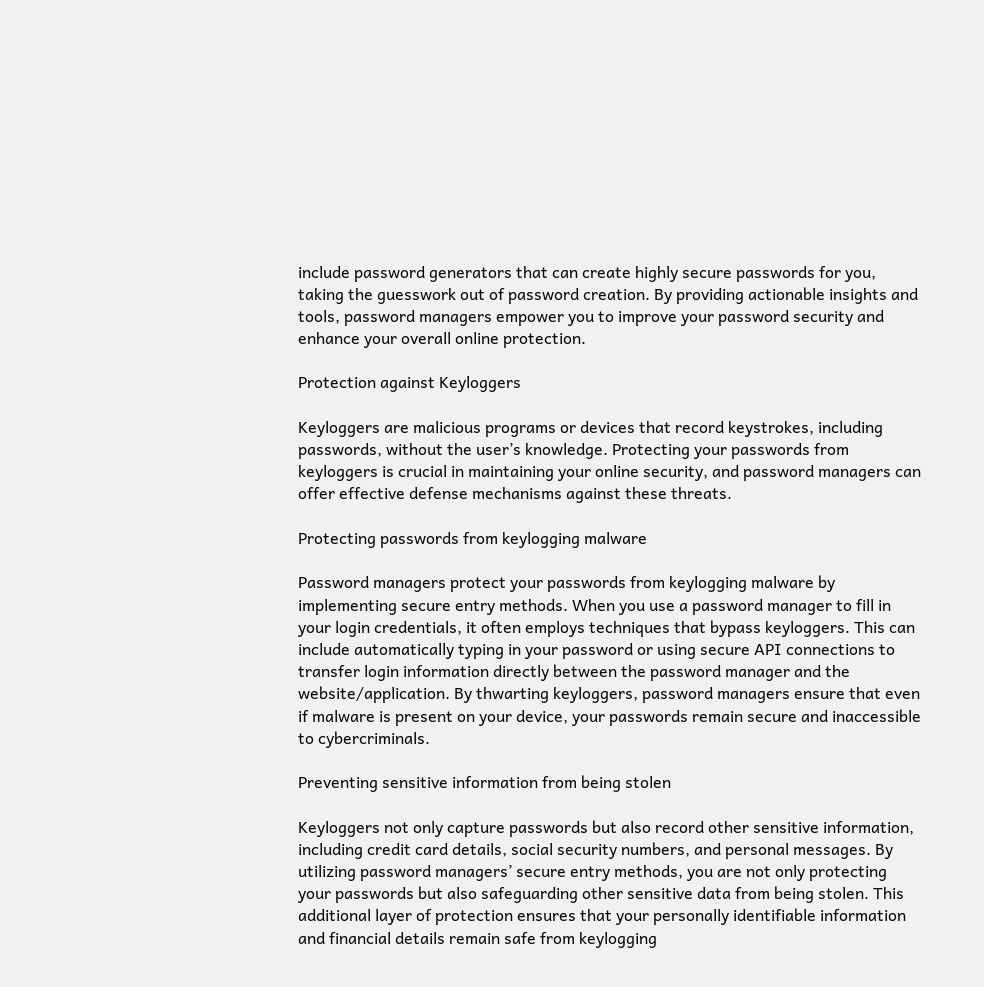include password generators that can create highly secure passwords for you, taking the guesswork out of password creation. By providing actionable insights and tools, password managers empower you to improve your password security and enhance your overall online protection.

Protection against Keyloggers

Keyloggers are malicious programs or devices that record keystrokes, including passwords, without the user’s knowledge. Protecting your passwords from keyloggers is crucial in maintaining your online security, and password managers can offer effective defense mechanisms against these threats.

Protecting passwords from keylogging malware

Password managers protect your passwords from keylogging malware by implementing secure entry methods. When you use a password manager to fill in your login credentials, it often employs techniques that bypass keyloggers. This can include automatically typing in your password or using secure API connections to transfer login information directly between the password manager and the website/application. By thwarting keyloggers, password managers ensure that even if malware is present on your device, your passwords remain secure and inaccessible to cybercriminals.

Preventing sensitive information from being stolen

Keyloggers not only capture passwords but also record other sensitive information, including credit card details, social security numbers, and personal messages. By utilizing password managers’ secure entry methods, you are not only protecting your passwords but also safeguarding other sensitive data from being stolen. This additional layer of protection ensures that your personally identifiable information and financial details remain safe from keylogging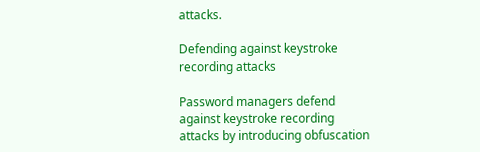attacks.

Defending against keystroke recording attacks

Password managers defend against keystroke recording attacks by introducing obfuscation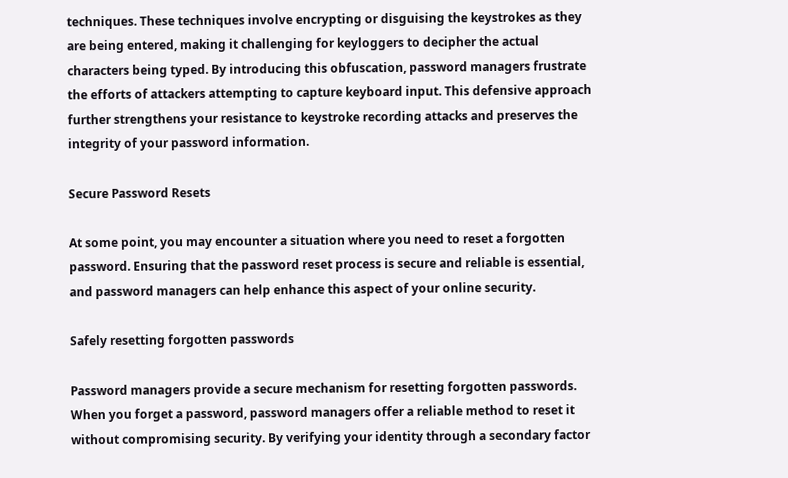techniques. These techniques involve encrypting or disguising the keystrokes as they are being entered, making it challenging for keyloggers to decipher the actual characters being typed. By introducing this obfuscation, password managers frustrate the efforts of attackers attempting to capture keyboard input. This defensive approach further strengthens your resistance to keystroke recording attacks and preserves the integrity of your password information.

Secure Password Resets

At some point, you may encounter a situation where you need to reset a forgotten password. Ensuring that the password reset process is secure and reliable is essential, and password managers can help enhance this aspect of your online security.

Safely resetting forgotten passwords

Password managers provide a secure mechanism for resetting forgotten passwords. When you forget a password, password managers offer a reliable method to reset it without compromising security. By verifying your identity through a secondary factor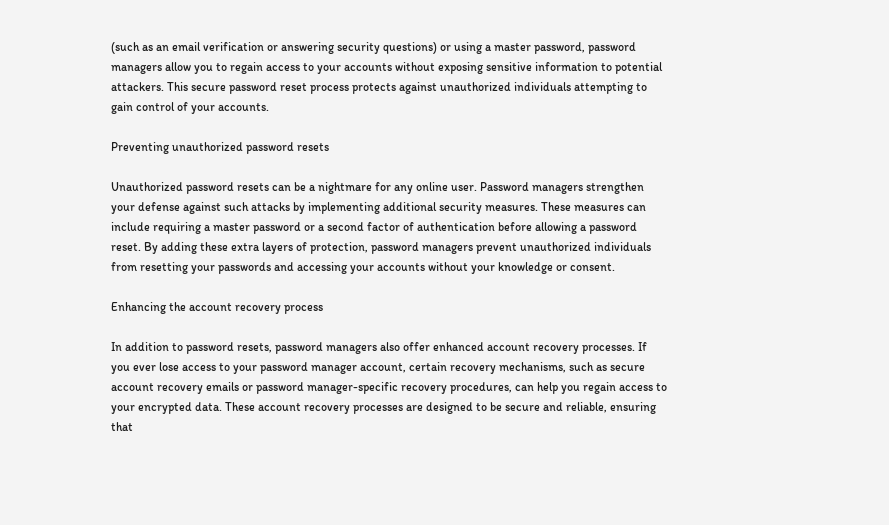(such as an email verification or answering security questions) or using a master password, password managers allow you to regain access to your accounts without exposing sensitive information to potential attackers. This secure password reset process protects against unauthorized individuals attempting to gain control of your accounts.

Preventing unauthorized password resets

Unauthorized password resets can be a nightmare for any online user. Password managers strengthen your defense against such attacks by implementing additional security measures. These measures can include requiring a master password or a second factor of authentication before allowing a password reset. By adding these extra layers of protection, password managers prevent unauthorized individuals from resetting your passwords and accessing your accounts without your knowledge or consent.

Enhancing the account recovery process

In addition to password resets, password managers also offer enhanced account recovery processes. If you ever lose access to your password manager account, certain recovery mechanisms, such as secure account recovery emails or password manager-specific recovery procedures, can help you regain access to your encrypted data. These account recovery processes are designed to be secure and reliable, ensuring that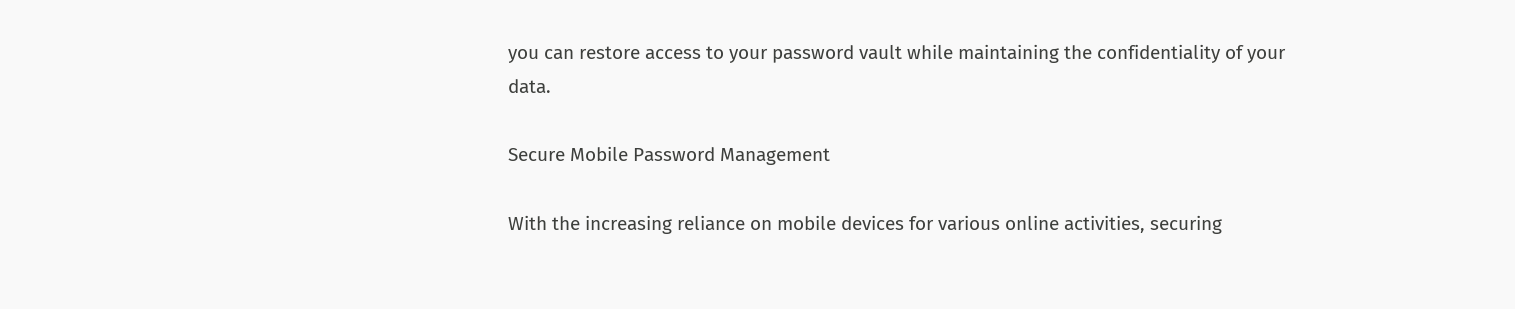you can restore access to your password vault while maintaining the confidentiality of your data.

Secure Mobile Password Management

With the increasing reliance on mobile devices for various online activities, securing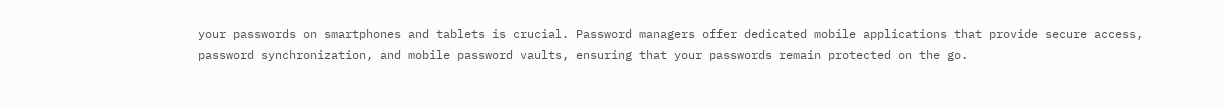your passwords on smartphones and tablets is crucial. Password managers offer dedicated mobile applications that provide secure access, password synchronization, and mobile password vaults, ensuring that your passwords remain protected on the go.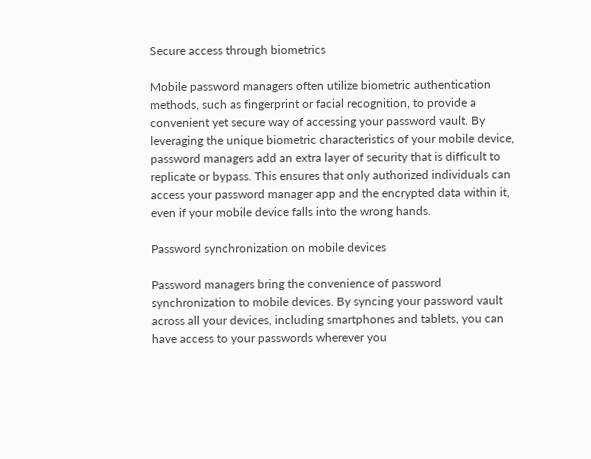Secure access through biometrics

Mobile password managers often utilize biometric authentication methods, such as fingerprint or facial recognition, to provide a convenient yet secure way of accessing your password vault. By leveraging the unique biometric characteristics of your mobile device, password managers add an extra layer of security that is difficult to replicate or bypass. This ensures that only authorized individuals can access your password manager app and the encrypted data within it, even if your mobile device falls into the wrong hands.

Password synchronization on mobile devices

Password managers bring the convenience of password synchronization to mobile devices. By syncing your password vault across all your devices, including smartphones and tablets, you can have access to your passwords wherever you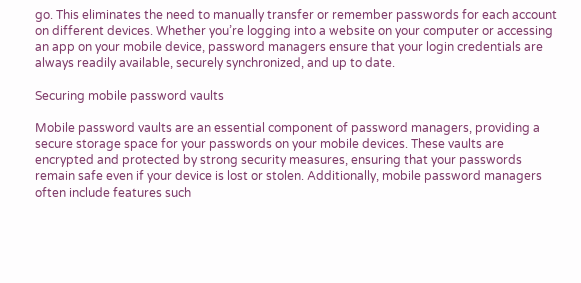go. This eliminates the need to manually transfer or remember passwords for each account on different devices. Whether you’re logging into a website on your computer or accessing an app on your mobile device, password managers ensure that your login credentials are always readily available, securely synchronized, and up to date.

Securing mobile password vaults

Mobile password vaults are an essential component of password managers, providing a secure storage space for your passwords on your mobile devices. These vaults are encrypted and protected by strong security measures, ensuring that your passwords remain safe even if your device is lost or stolen. Additionally, mobile password managers often include features such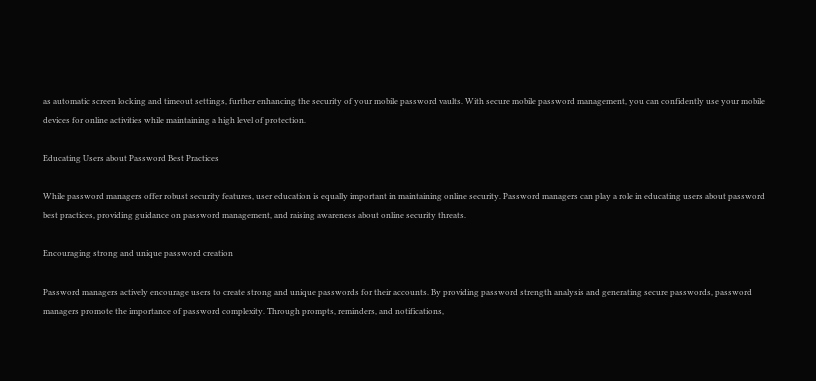as automatic screen locking and timeout settings, further enhancing the security of your mobile password vaults. With secure mobile password management, you can confidently use your mobile devices for online activities while maintaining a high level of protection.

Educating Users about Password Best Practices

While password managers offer robust security features, user education is equally important in maintaining online security. Password managers can play a role in educating users about password best practices, providing guidance on password management, and raising awareness about online security threats.

Encouraging strong and unique password creation

Password managers actively encourage users to create strong and unique passwords for their accounts. By providing password strength analysis and generating secure passwords, password managers promote the importance of password complexity. Through prompts, reminders, and notifications,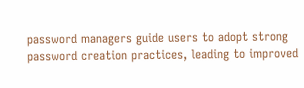password managers guide users to adopt strong password creation practices, leading to improved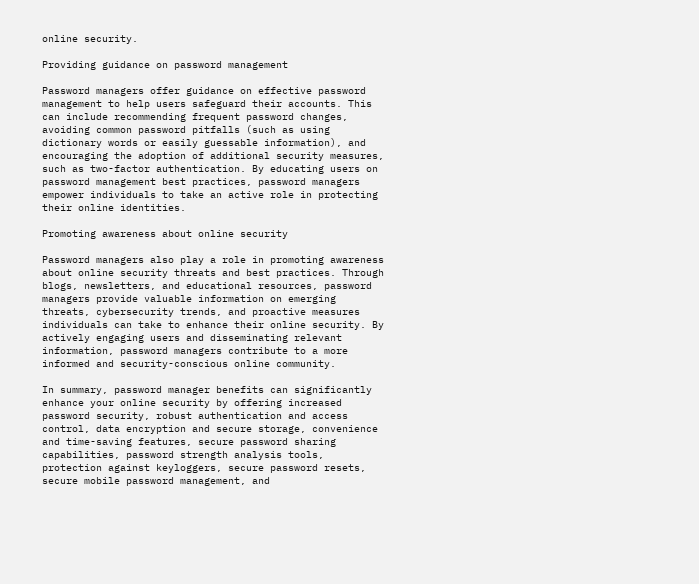online security.

Providing guidance on password management

Password managers offer guidance on effective password management to help users safeguard their accounts. This can include recommending frequent password changes, avoiding common password pitfalls (such as using dictionary words or easily guessable information), and encouraging the adoption of additional security measures, such as two-factor authentication. By educating users on password management best practices, password managers empower individuals to take an active role in protecting their online identities.

Promoting awareness about online security

Password managers also play a role in promoting awareness about online security threats and best practices. Through blogs, newsletters, and educational resources, password managers provide valuable information on emerging threats, cybersecurity trends, and proactive measures individuals can take to enhance their online security. By actively engaging users and disseminating relevant information, password managers contribute to a more informed and security-conscious online community.

In summary, password manager benefits can significantly enhance your online security by offering increased password security, robust authentication and access control, data encryption and secure storage, convenience and time-saving features, secure password sharing capabilities, password strength analysis tools, protection against keyloggers, secure password resets, secure mobile password management, and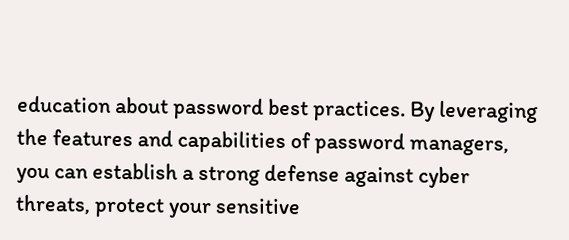education about password best practices. By leveraging the features and capabilities of password managers, you can establish a strong defense against cyber threats, protect your sensitive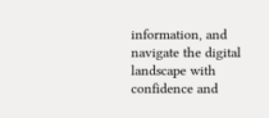information, and navigate the digital landscape with confidence and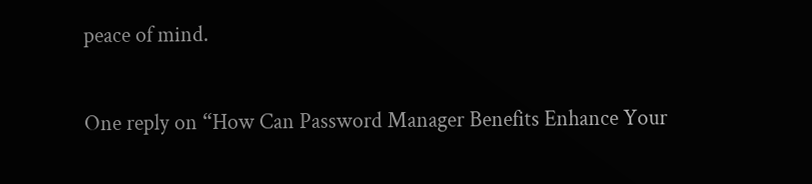peace of mind.

One reply on “How Can Password Manager Benefits Enhance Your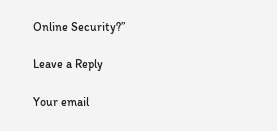Online Security?”

Leave a Reply

Your email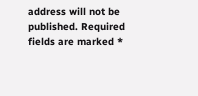address will not be published. Required fields are marked *